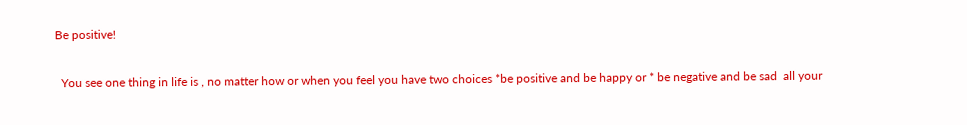Be positive!

  You see one thing in life is , no matter how or when you feel you have two choices *be positive and be happy or * be negative and be sad  all your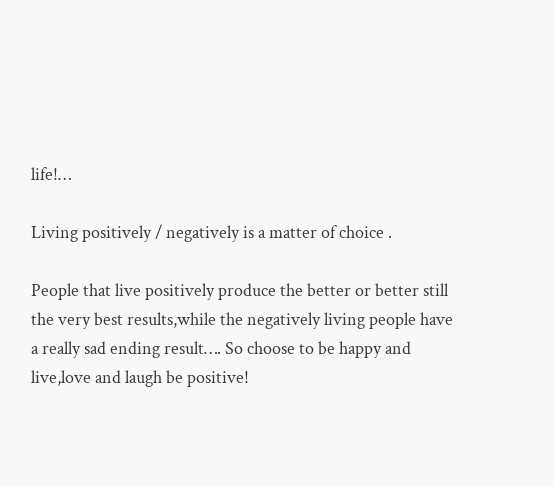life!…

Living positively / negatively is a matter of choice .

People that live positively produce the better or better still the very best results,while the negatively living people have a really sad ending result…. So choose to be happy and live,love and laugh be positive!